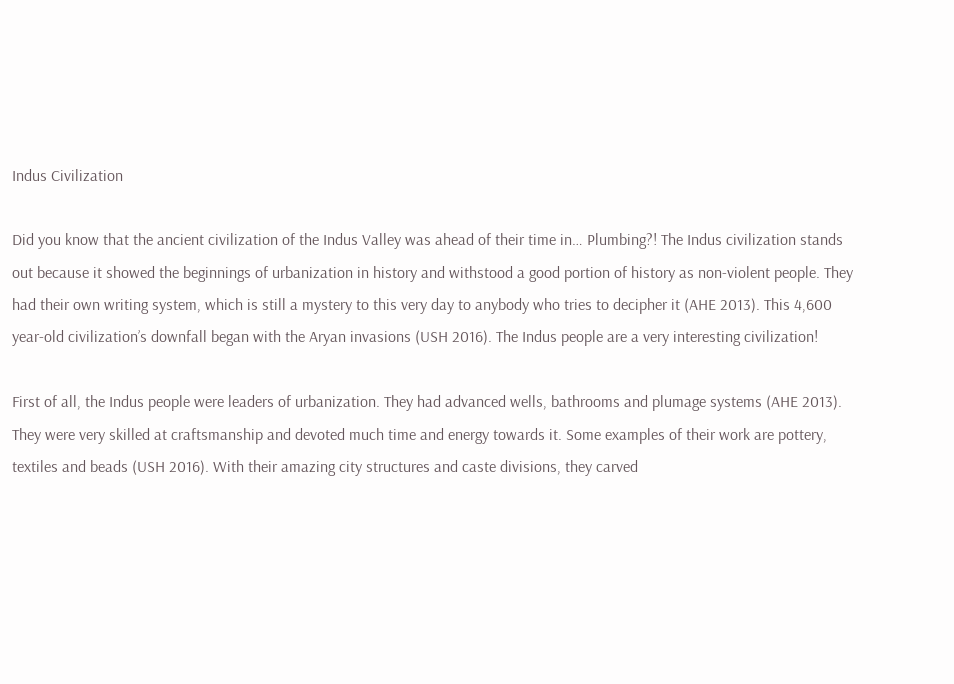Indus Civilization

Did you know that the ancient civilization of the Indus Valley was ahead of their time in… Plumbing?! The Indus civilization stands out because it showed the beginnings of urbanization in history and withstood a good portion of history as non-violent people. They had their own writing system, which is still a mystery to this very day to anybody who tries to decipher it (AHE 2013). This 4,600 year-old civilization’s downfall began with the Aryan invasions (USH 2016). The Indus people are a very interesting civilization!

First of all, the Indus people were leaders of urbanization. They had advanced wells, bathrooms and plumage systems (AHE 2013). They were very skilled at craftsmanship and devoted much time and energy towards it. Some examples of their work are pottery, textiles and beads (USH 2016). With their amazing city structures and caste divisions, they carved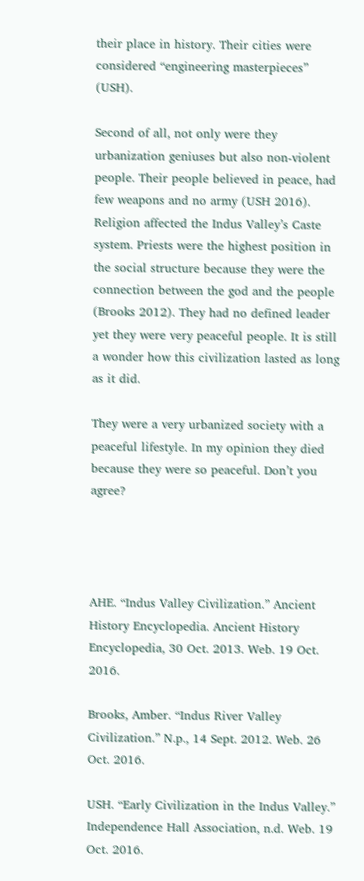their place in history. Their cities were considered “engineering masterpieces” (USH).

Second of all, not only were they urbanization geniuses but also non-violent people. Their people believed in peace, had few weapons and no army (USH 2016). Religion affected the Indus Valley’s Caste system. Priests were the highest position in the social structure because they were the connection between the god and the people (Brooks 2012). They had no defined leader yet they were very peaceful people. It is still a wonder how this civilization lasted as long as it did.

They were a very urbanized society with a peaceful lifestyle. In my opinion they died because they were so peaceful. Don’t you agree?




AHE. “Indus Valley Civilization.” Ancient History Encyclopedia. Ancient History Encyclopedia, 30 Oct. 2013. Web. 19 Oct. 2016.

Brooks, Amber. “Indus River Valley Civilization.” N.p., 14 Sept. 2012. Web. 26 Oct. 2016.

USH. “Early Civilization in the Indus Valley.” Independence Hall Association, n.d. Web. 19 Oct. 2016.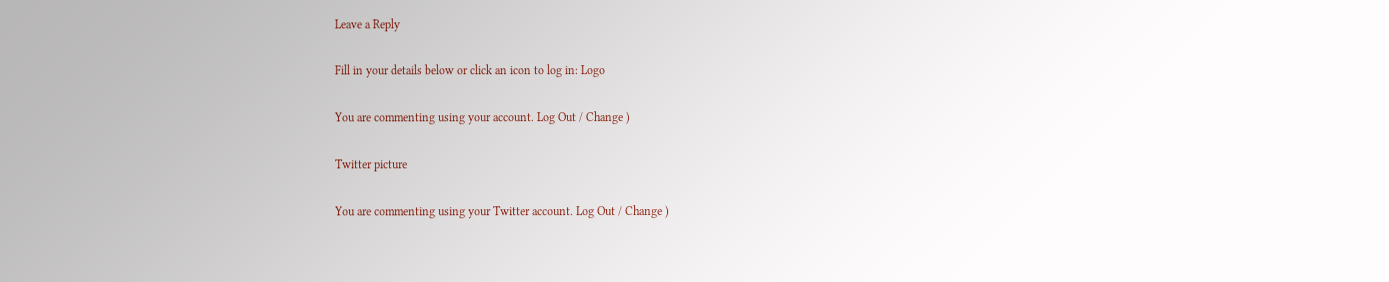Leave a Reply

Fill in your details below or click an icon to log in: Logo

You are commenting using your account. Log Out / Change )

Twitter picture

You are commenting using your Twitter account. Log Out / Change )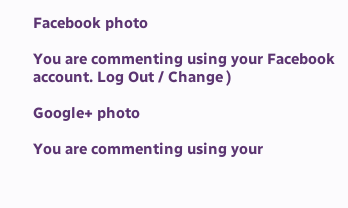Facebook photo

You are commenting using your Facebook account. Log Out / Change )

Google+ photo

You are commenting using your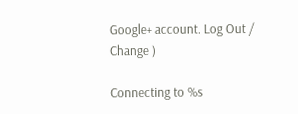Google+ account. Log Out / Change )

Connecting to %s